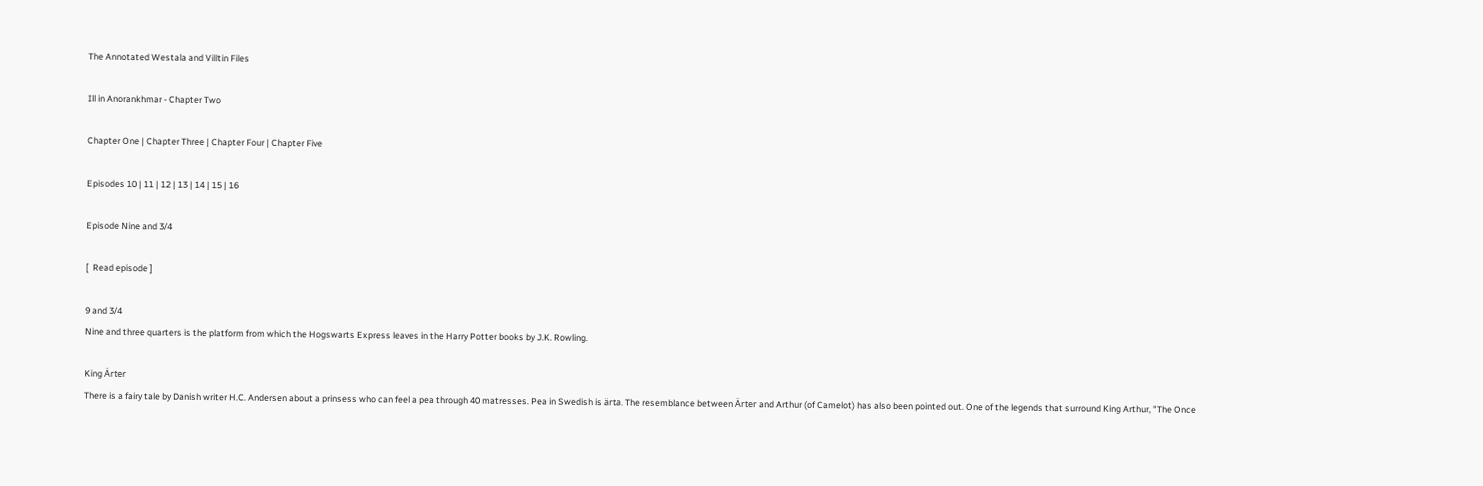The Annotated Westala and Villtin Files

Ill in Anorankhmar - Chapter Two

Chapter One | Chapter Three | Chapter Four | Chapter Five

Episodes 10 | 11 | 12 | 13 | 14 | 15 | 16

Episode Nine and 3/4

[  Read episode ]

9 and 3/4
Nine and three quarters is the platform from which the Hogswarts Express leaves in the Harry Potter books by J.K. Rowling.

King Ärter
There is a fairy tale by Danish writer H.C. Andersen about a prinsess who can feel a pea through 40 matresses. Pea in Swedish is ärta. The resemblance between Ärter and Arthur (of Camelot) has also been pointed out. One of the legends that surround King Arthur, "The Once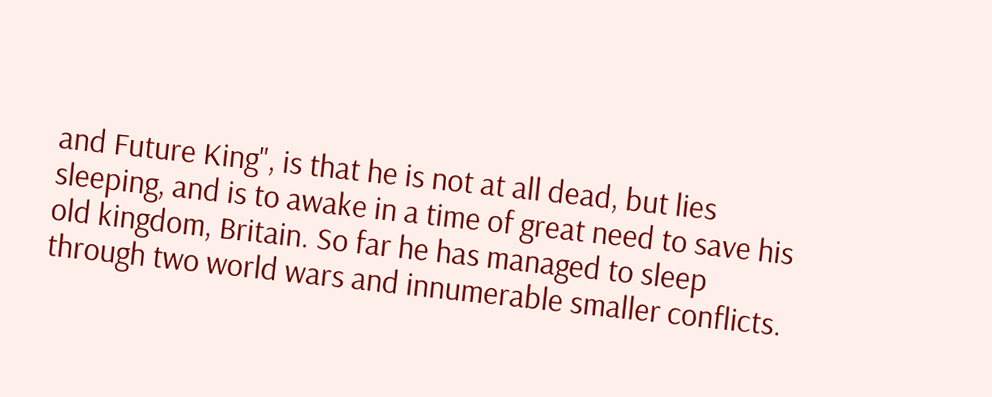and Future King", is that he is not at all dead, but lies sleeping, and is to awake in a time of great need to save his old kingdom, Britain. So far he has managed to sleep through two world wars and innumerable smaller conflicts.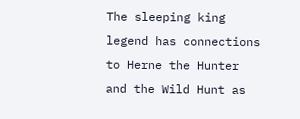The sleeping king legend has connections to Herne the Hunter and the Wild Hunt as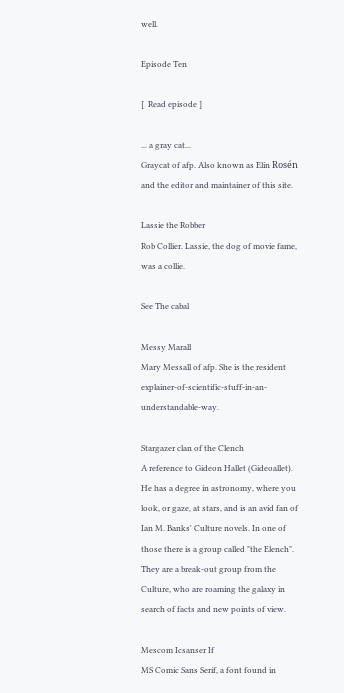well.

Episode Ten

[  Read episode ]

... a gray cat...
Graycat of afp. Also known as Elin Rosén and the editor and maintainer of this site.

Lassie the Robber
Rob Collier. Lassie, the dog of movie fame, was a collie.

See The cabal

Messy Marall
Mary Messall of afp. She is the resident explainer-of-scientific-stuff-in-an-understandable-way.

Stargazer clan of the Clench
A reference to Gideon Hallet (Gideoallet). He has a degree in astronomy, where you look, or gaze, at stars, and is an avid fan of Ian M. Banks' Culture novels. In one of those there is a group called "the Elench". They are a break-out group from the Culture, who are roaming the galaxy in search of facts and new points of view.

Mescom Icsanser If
MS Comic Sans Serif, a font found in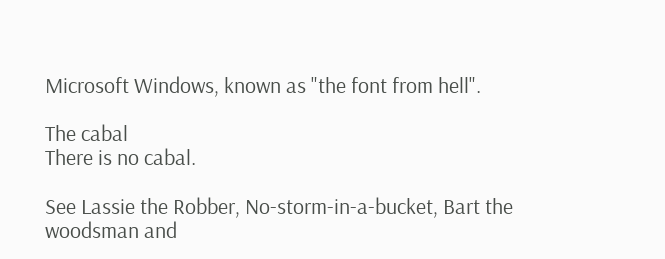Microsoft Windows, known as "the font from hell".

The cabal
There is no cabal.

See Lassie the Robber, No-storm-in-a-bucket, Bart the woodsman and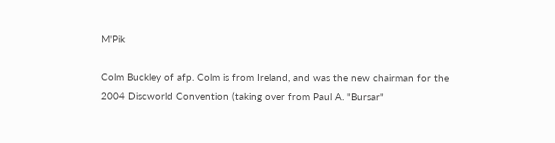M'Pik

Colm Buckley of afp. Colm is from Ireland, and was the new chairman for the 2004 Discworld Convention (taking over from Paul A. "Bursar"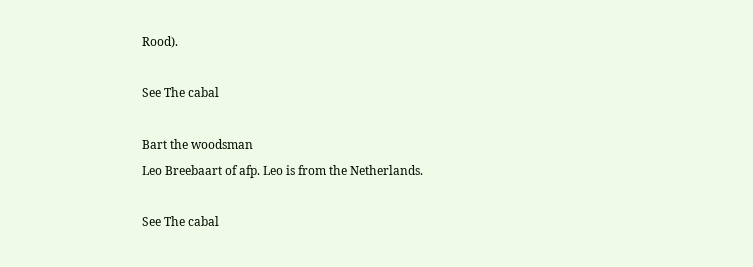Rood).

See The cabal

Bart the woodsman
Leo Breebaart of afp. Leo is from the Netherlands.

See The cabal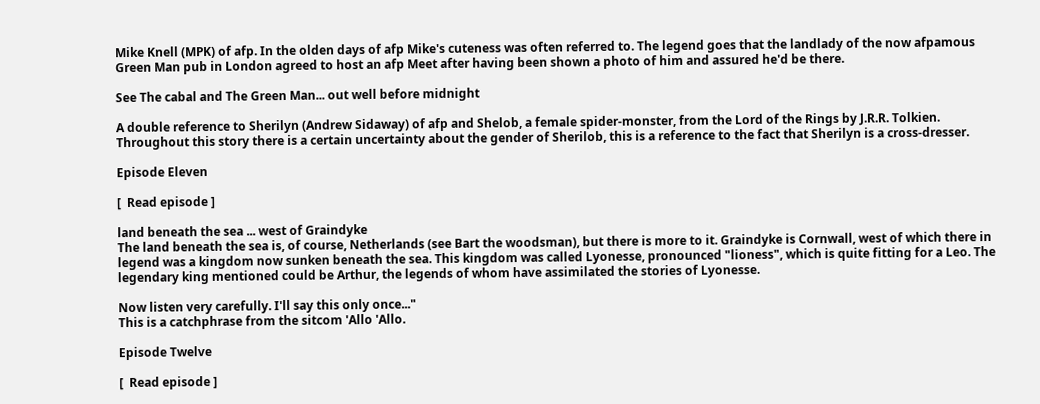Mike Knell (MPK) of afp. In the olden days of afp Mike's cuteness was often referred to. The legend goes that the landlady of the now afpamous Green Man pub in London agreed to host an afp Meet after having been shown a photo of him and assured he'd be there.

See The cabal and The Green Man... out well before midnight

A double reference to Sherilyn (Andrew Sidaway) of afp and Shelob, a female spider-monster, from the Lord of the Rings by J.R.R. Tolkien. Throughout this story there is a certain uncertainty about the gender of Sherilob, this is a reference to the fact that Sherilyn is a cross-dresser.

Episode Eleven

[  Read episode ]

land beneath the sea ... west of Graindyke
The land beneath the sea is, of course, Netherlands (see Bart the woodsman), but there is more to it. Graindyke is Cornwall, west of which there in legend was a kingdom now sunken beneath the sea. This kingdom was called Lyonesse, pronounced "lioness", which is quite fitting for a Leo. The legendary king mentioned could be Arthur, the legends of whom have assimilated the stories of Lyonesse.

Now listen very carefully. I'll say this only once..."
This is a catchphrase from the sitcom 'Allo 'Allo.

Episode Twelve

[  Read episode ]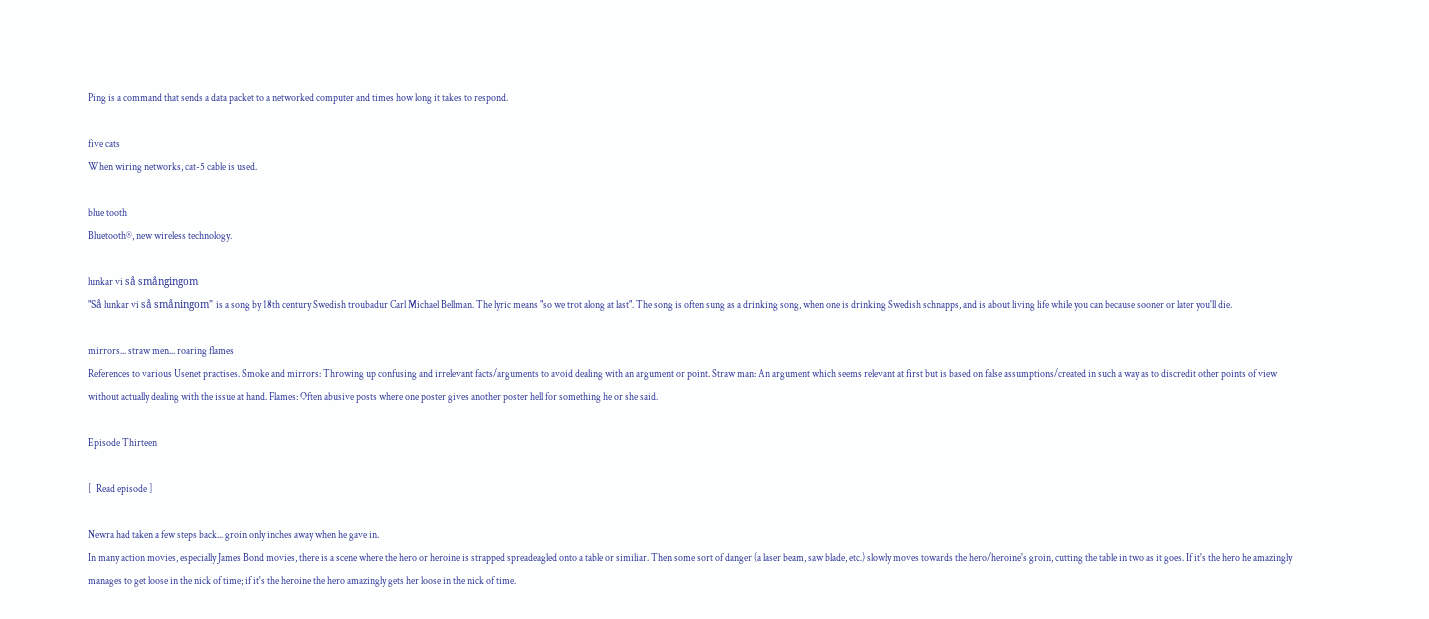Ping is a command that sends a data packet to a networked computer and times how long it takes to respond.

five cats
When wiring networks, cat-5 cable is used.

blue tooth
Bluetooth®, new wireless technology.

lunkar vi så smångingom
"Så lunkar vi så småningom" is a song by 18th century Swedish troubadur Carl Michael Bellman. The lyric means "so we trot along at last". The song is often sung as a drinking song, when one is drinking Swedish schnapps, and is about living life while you can because sooner or later you'll die.

mirrors... straw men... roaring flames
References to various Usenet practises. Smoke and mirrors: Throwing up confusing and irrelevant facts/arguments to avoid dealing with an argument or point. Straw man: An argument which seems relevant at first but is based on false assumptions/created in such a way as to discredit other points of view without actually dealing with the issue at hand. Flames: Often abusive posts where one poster gives another poster hell for something he or she said.

Episode Thirteen

[  Read episode ]

Newra had taken a few steps back... groin only inches away when he gave in.
In many action movies, especially James Bond movies, there is a scene where the hero or heroine is strapped spreadeagled onto a table or similiar. Then some sort of danger (a laser beam, saw blade, etc.) slowly moves towards the hero/heroine's groin, cutting the table in two as it goes. If it's the hero he amazingly manages to get loose in the nick of time; if it's the heroine the hero amazingly gets her loose in the nick of time.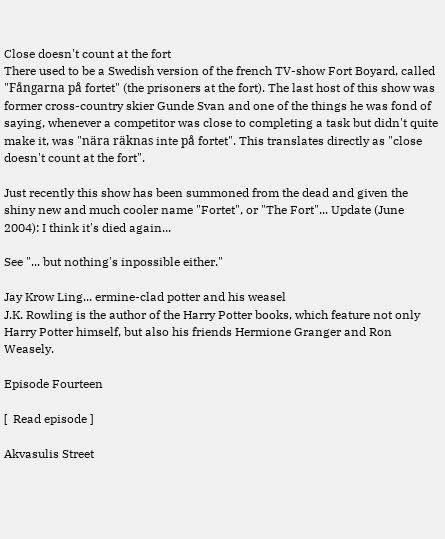Close doesn't count at the fort
There used to be a Swedish version of the french TV-show Fort Boyard, called "Fångarna på fortet" (the prisoners at the fort). The last host of this show was former cross-country skier Gunde Svan and one of the things he was fond of saying, whenever a competitor was close to completing a task but didn't quite make it, was "nära räknas inte på fortet". This translates directly as "close doesn't count at the fort".

Just recently this show has been summoned from the dead and given the shiny new and much cooler name "Fortet", or "The Fort"... Update (June 2004): I think it's died again...

See "... but nothing's inpossible either."

Jay Krow Ling... ermine-clad potter and his weasel
J.K. Rowling is the author of the Harry Potter books, which feature not only Harry Potter himself, but also his friends Hermione Granger and Ron Weasely.

Episode Fourteen

[  Read episode ]

Akvasulis Street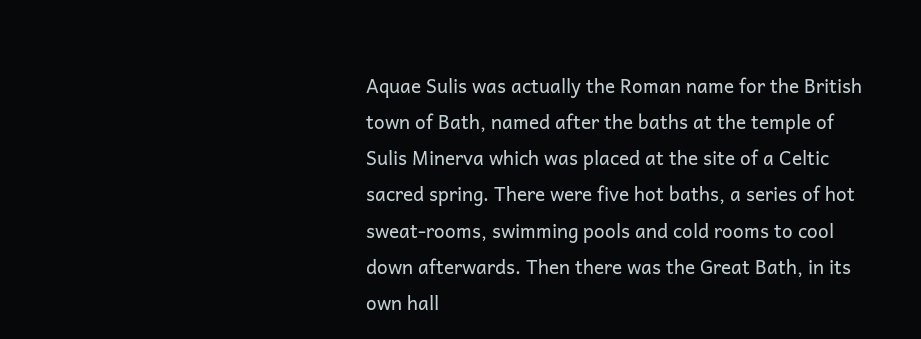Aquae Sulis was actually the Roman name for the British town of Bath, named after the baths at the temple of Sulis Minerva which was placed at the site of a Celtic sacred spring. There were five hot baths, a series of hot sweat-rooms, swimming pools and cold rooms to cool down afterwards. Then there was the Great Bath, in its own hall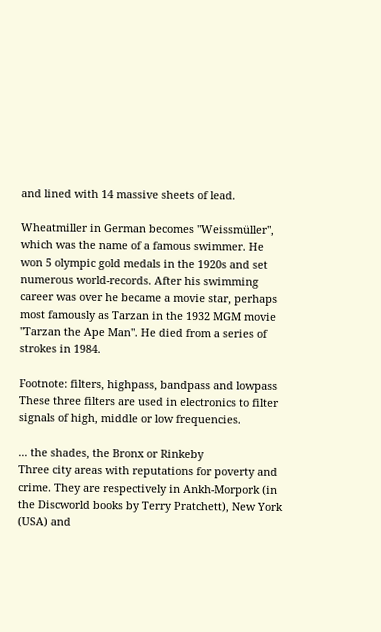and lined with 14 massive sheets of lead.

Wheatmiller in German becomes "Weissmüller", which was the name of a famous swimmer. He won 5 olympic gold medals in the 1920s and set numerous world-records. After his swimming career was over he became a movie star, perhaps most famously as Tarzan in the 1932 MGM movie "Tarzan the Ape Man". He died from a series of strokes in 1984.

Footnote: filters, highpass, bandpass and lowpass
These three filters are used in electronics to filter signals of high, middle or low frequencies.

... the shades, the Bronx or Rinkeby
Three city areas with reputations for poverty and crime. They are respectively in Ankh-Morpork (in the Discworld books by Terry Pratchett), New York (USA) and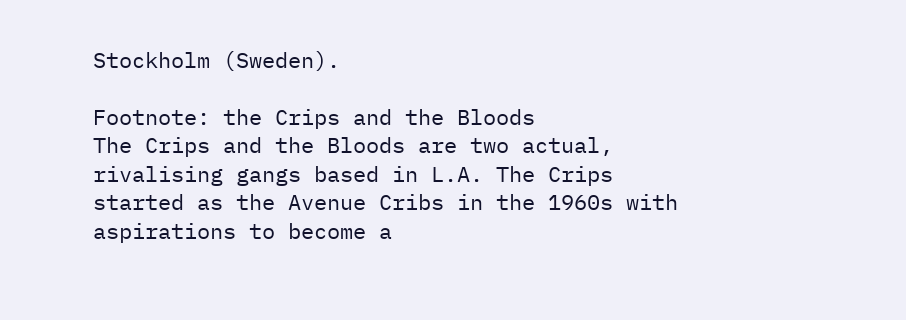Stockholm (Sweden).

Footnote: the Crips and the Bloods
The Crips and the Bloods are two actual, rivalising gangs based in L.A. The Crips started as the Avenue Cribs in the 1960s with aspirations to become a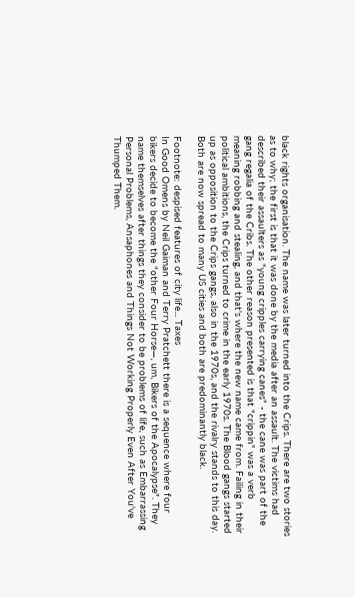black rights organisation. The name was later turned into the Crips. There are two stories as to why; the first is that it was done by the media after an assault. The victims had described their assaulters as "young cripples carrying canes" - the cane was part of the gang regalia of the Cribs. The other reason presented is that "crippin" was a verb meaning robbing and stealing, and that's where the new name came from. Failing in their political ambitions, the Crips turned to crime in the early 1970s. The Blood gangs started up as opposition to the Crips gangs, also in the 1970s, and the rivalry stands to this day. Both are now spread to many US cities and both are predominantly black.

Footnote: despised features of city life... Taxes
In Good Omens by Neil Gaiman and Terry Pratchett there is a sequence where four bikers decide to become the "other Four Horse—, um, Bikers of the Apocalypse". They name themselves after things they consider to be problems of life, such as Embarrassing Personal Problems, Ansaphones and Things Not Working Properly Even After You've Thumped Them.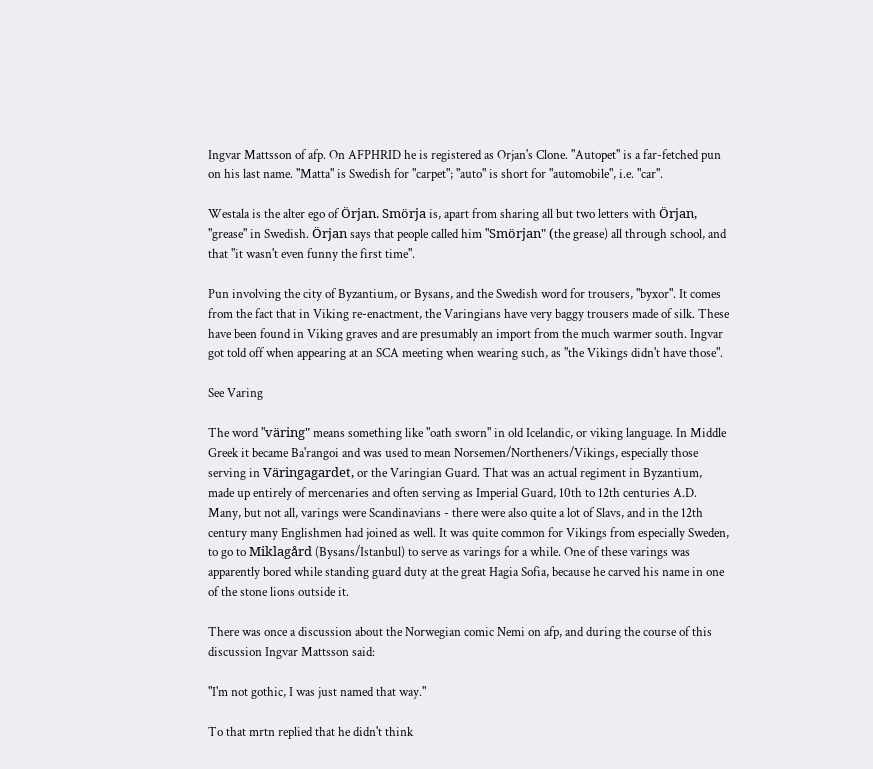Ingvar Mattsson of afp. On AFPHRID he is registered as Orjan's Clone. "Autopet" is a far-fetched pun on his last name. "Matta" is Swedish for "carpet"; "auto" is short for "automobile", i.e. "car".

Westala is the alter ego of Örjan. Smörja is, apart from sharing all but two letters with Örjan, "grease" in Swedish. Örjan says that people called him "Smörjan" (the grease) all through school, and that "it wasn't even funny the first time".

Pun involving the city of Byzantium, or Bysans, and the Swedish word for trousers, "byxor". It comes from the fact that in Viking re-enactment, the Varingians have very baggy trousers made of silk. These have been found in Viking graves and are presumably an import from the much warmer south. Ingvar got told off when appearing at an SCA meeting when wearing such, as "the Vikings didn't have those".

See Varing

The word "väring" means something like "oath sworn" in old Icelandic, or viking language. In Middle Greek it became Ba'rangoi and was used to mean Norsemen/Northeners/Vikings, especially those serving in Väringagardet, or the Varingian Guard. That was an actual regiment in Byzantium, made up entirely of mercenaries and often serving as Imperial Guard, 10th to 12th centuries A.D. Many, but not all, varings were Scandinavians - there were also quite a lot of Slavs, and in the 12th century many Englishmen had joined as well. It was quite common for Vikings from especially Sweden, to go to Miklagård (Bysans/Istanbul) to serve as varings for a while. One of these varings was apparently bored while standing guard duty at the great Hagia Sofia, because he carved his name in one of the stone lions outside it.

There was once a discussion about the Norwegian comic Nemi on afp, and during the course of this discussion Ingvar Mattsson said:

"I'm not gothic, I was just named that way."

To that mrtn replied that he didn't think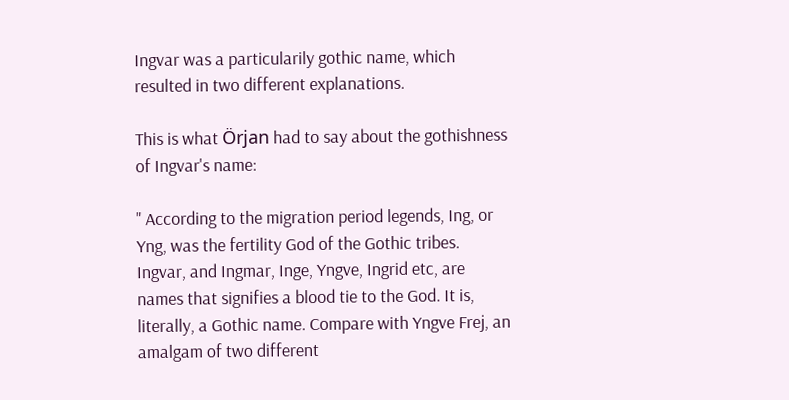Ingvar was a particularily gothic name, which resulted in two different explanations.

This is what Örjan had to say about the gothishness of Ingvar's name:

" According to the migration period legends, Ing, or Yng, was the fertility God of the Gothic tribes. Ingvar, and Ingmar, Inge, Yngve, Ingrid etc, are names that signifies a blood tie to the God. It is, literally, a Gothic name. Compare with Yngve Frej, an amalgam of two different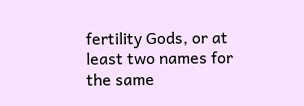fertility Gods, or at least two names for the same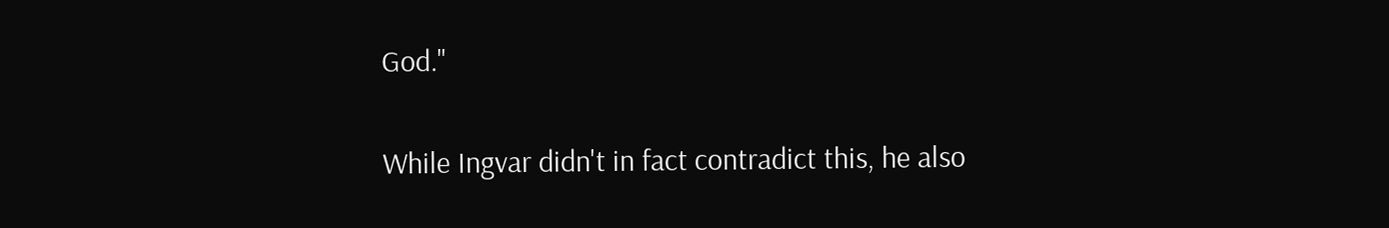God."

While Ingvar didn't in fact contradict this, he also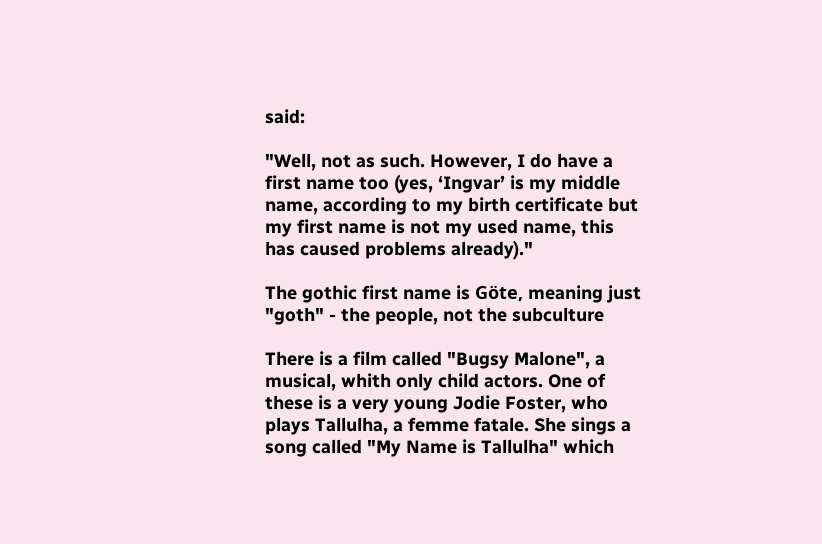said:

"Well, not as such. However, I do have a first name too (yes, ‘Ingvar’ is my middle name, according to my birth certificate but my first name is not my used name, this has caused problems already)."

The gothic first name is Göte, meaning just "goth" - the people, not the subculture

There is a film called "Bugsy Malone", a musical, whith only child actors. One of these is a very young Jodie Foster, who plays Tallulha, a femme fatale. She sings a song called "My Name is Tallulha" which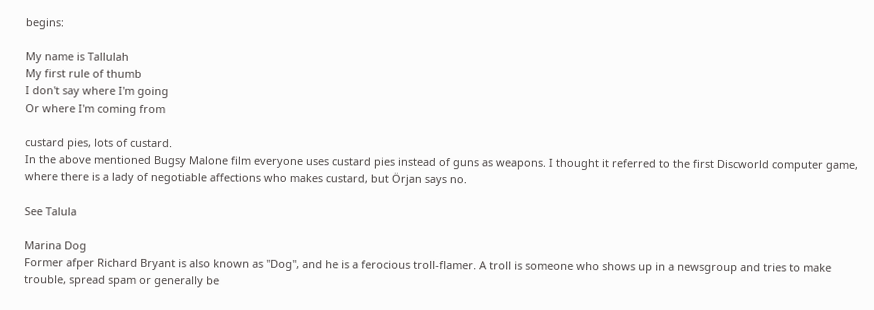begins:

My name is Tallulah
My first rule of thumb
I don't say where I'm going
Or where I'm coming from

custard pies, lots of custard.
In the above mentioned Bugsy Malone film everyone uses custard pies instead of guns as weapons. I thought it referred to the first Discworld computer game, where there is a lady of negotiable affections who makes custard, but Örjan says no.

See Talula

Marina Dog
Former afper Richard Bryant is also known as "Dog", and he is a ferocious troll-flamer. A troll is someone who shows up in a newsgroup and tries to make trouble, spread spam or generally be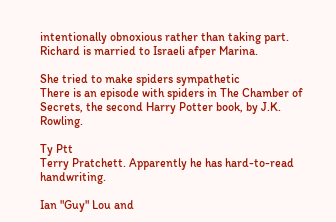intentionally obnoxious rather than taking part. Richard is married to Israeli afper Marina.

She tried to make spiders sympathetic
There is an episode with spiders in The Chamber of Secrets, the second Harry Potter book, by J.K. Rowling.

Ty Ptt
Terry Pratchett. Apparently he has hard-to-read handwriting.

Ian "Guy" Lou and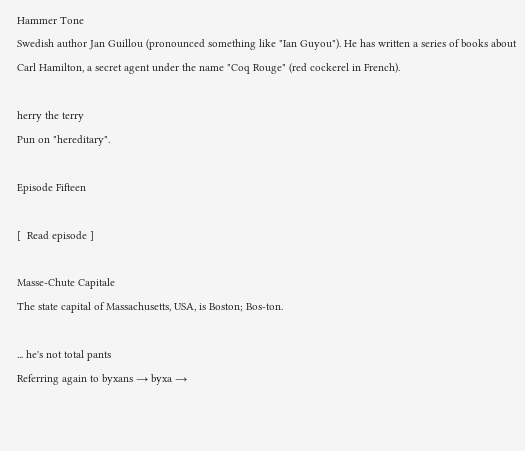Hammer Tone
Swedish author Jan Guillou (pronounced something like "Ian Guyou"). He has written a series of books about Carl Hamilton, a secret agent under the name "Coq Rouge" (red cockerel in French).

herry the terry
Pun on "hereditary".

Episode Fifteen

[  Read episode ]

Masse-Chute Capitale
The state capital of Massachusetts, USA, is Boston; Bos-ton.

... he's not total pants
Referring again to byxans → byxa →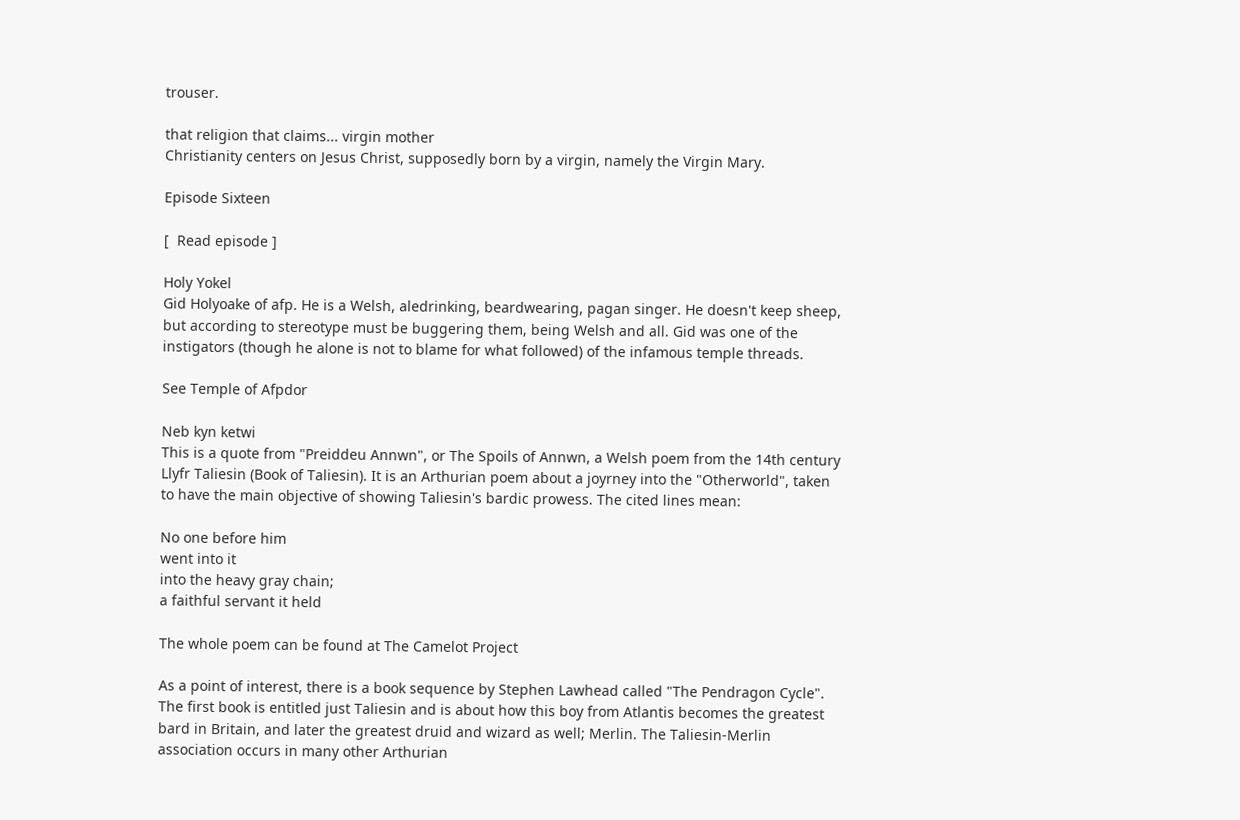trouser.

that religion that claims... virgin mother
Christianity centers on Jesus Christ, supposedly born by a virgin, namely the Virgin Mary.

Episode Sixteen

[  Read episode ]

Holy Yokel
Gid Holyoake of afp. He is a Welsh, aledrinking, beardwearing, pagan singer. He doesn't keep sheep, but according to stereotype must be buggering them, being Welsh and all. Gid was one of the instigators (though he alone is not to blame for what followed) of the infamous temple threads.

See Temple of Afpdor

Neb kyn ketwi
This is a quote from "Preiddeu Annwn", or The Spoils of Annwn, a Welsh poem from the 14th century Llyfr Taliesin (Book of Taliesin). It is an Arthurian poem about a joyrney into the "Otherworld", taken to have the main objective of showing Taliesin's bardic prowess. The cited lines mean:

No one before him
went into it
into the heavy gray chain;
a faithful servant it held

The whole poem can be found at The Camelot Project

As a point of interest, there is a book sequence by Stephen Lawhead called "The Pendragon Cycle". The first book is entitled just Taliesin and is about how this boy from Atlantis becomes the greatest bard in Britain, and later the greatest druid and wizard as well; Merlin. The Taliesin-Merlin association occurs in many other Arthurian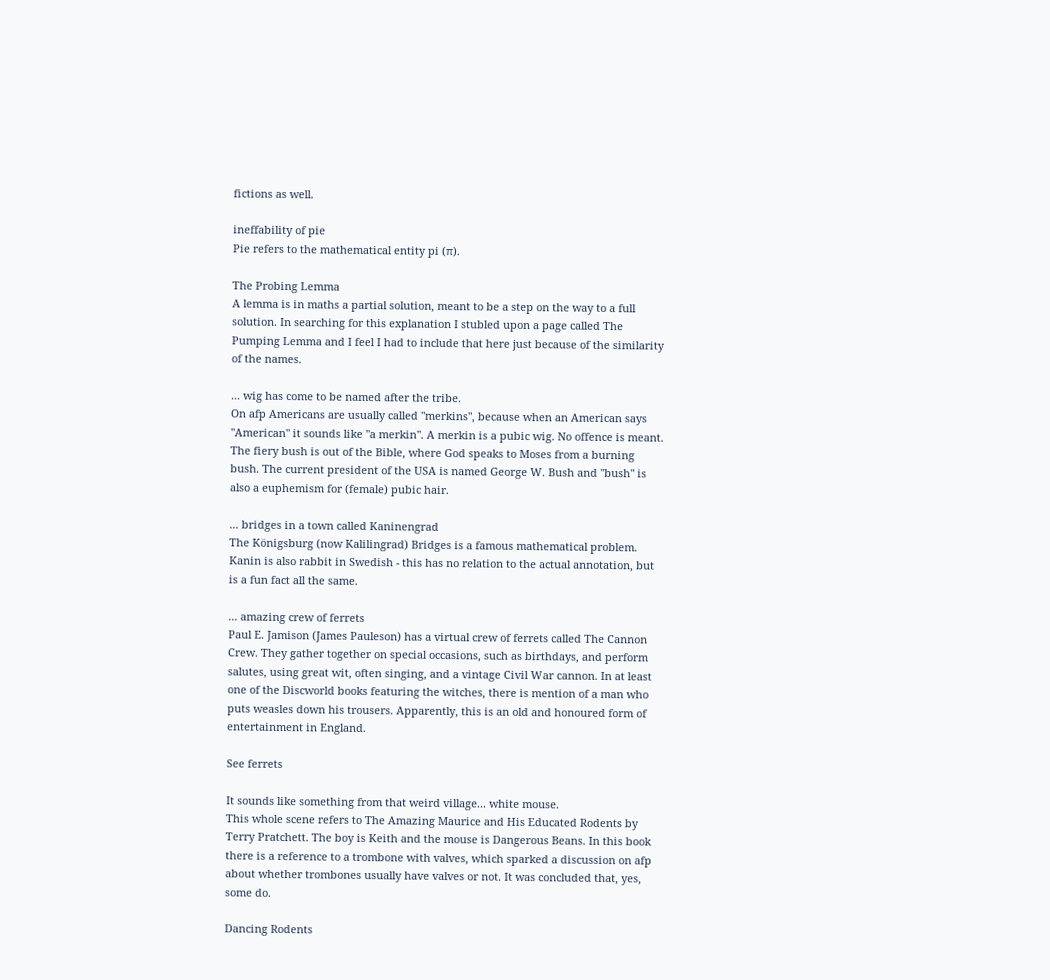fictions as well.

ineffability of pie
Pie refers to the mathematical entity pi (π).

The Probing Lemma
A lemma is in maths a partial solution, meant to be a step on the way to a full solution. In searching for this explanation I stubled upon a page called The Pumping Lemma and I feel I had to include that here just because of the similarity of the names.

... wig has come to be named after the tribe.
On afp Americans are usually called "merkins", because when an American says "American" it sounds like "a merkin". A merkin is a pubic wig. No offence is meant. The fiery bush is out of the Bible, where God speaks to Moses from a burning bush. The current president of the USA is named George W. Bush and "bush" is also a euphemism for (female) pubic hair.

... bridges in a town called Kaninengrad
The Königsburg (now Kalilingrad) Bridges is a famous mathematical problem. Kanin is also rabbit in Swedish - this has no relation to the actual annotation, but is a fun fact all the same.

... amazing crew of ferrets
Paul E. Jamison (James Pauleson) has a virtual crew of ferrets called The Cannon Crew. They gather together on special occasions, such as birthdays, and perform salutes, using great wit, often singing, and a vintage Civil War cannon. In at least one of the Discworld books featuring the witches, there is mention of a man who puts weasles down his trousers. Apparently, this is an old and honoured form of entertainment in England.

See ferrets

It sounds like something from that weird village... white mouse.
This whole scene refers to The Amazing Maurice and His Educated Rodents by Terry Pratchett. The boy is Keith and the mouse is Dangerous Beans. In this book there is a reference to a trombone with valves, which sparked a discussion on afp about whether trombones usually have valves or not. It was concluded that, yes, some do.

Dancing Rodents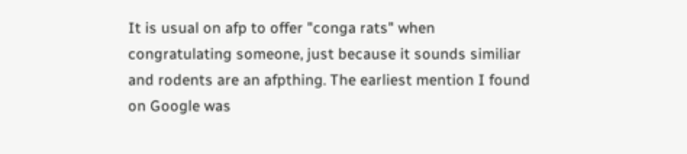It is usual on afp to offer "conga rats" when congratulating someone, just because it sounds similiar and rodents are an afpthing. The earliest mention I found on Google was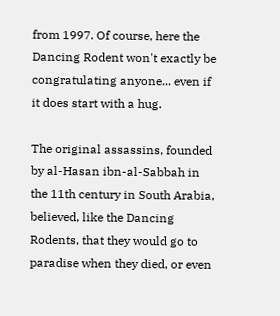from 1997. Of course, here the Dancing Rodent won't exactly be congratulating anyone... even if it does start with a hug.

The original assassins, founded by al-Hasan ibn-al-Sabbah in the 11th century in South Arabia, believed, like the Dancing Rodents, that they would go to paradise when they died, or even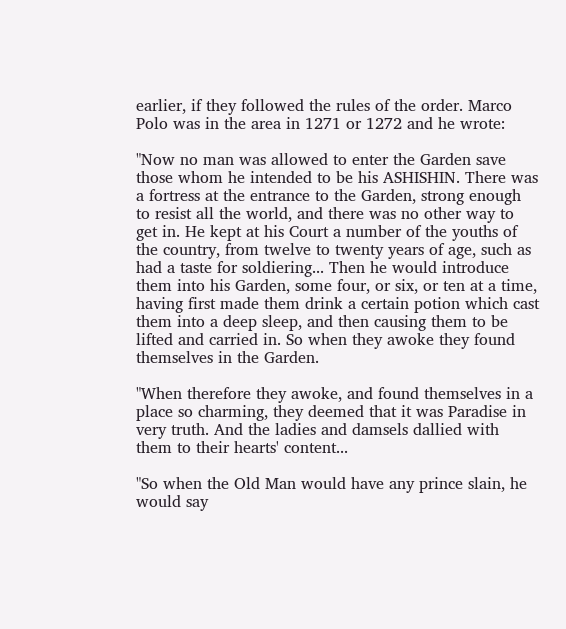earlier, if they followed the rules of the order. Marco Polo was in the area in 1271 or 1272 and he wrote:

"Now no man was allowed to enter the Garden save those whom he intended to be his ASHISHIN. There was a fortress at the entrance to the Garden, strong enough to resist all the world, and there was no other way to get in. He kept at his Court a number of the youths of the country, from twelve to twenty years of age, such as had a taste for soldiering... Then he would introduce them into his Garden, some four, or six, or ten at a time, having first made them drink a certain potion which cast them into a deep sleep, and then causing them to be lifted and carried in. So when they awoke they found themselves in the Garden.

"When therefore they awoke, and found themselves in a place so charming, they deemed that it was Paradise in very truth. And the ladies and damsels dallied with them to their hearts' content...

"So when the Old Man would have any prince slain, he would say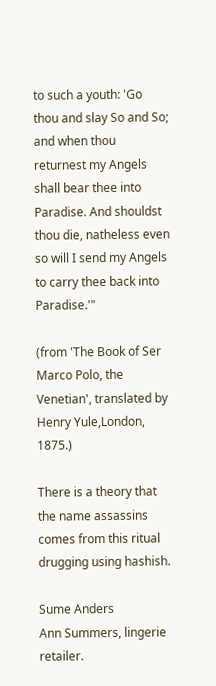to such a youth: 'Go thou and slay So and So; and when thou returnest my Angels shall bear thee into Paradise. And shouldst thou die, natheless even so will I send my Angels to carry thee back into Paradise.'"

(from 'The Book of Ser Marco Polo, the Venetian', translated by Henry Yule,London, 1875.)

There is a theory that the name assassins comes from this ritual drugging using hashish.

Sume Anders
Ann Summers, lingerie retailer.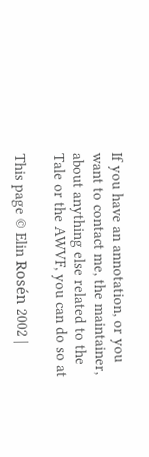If you have an annotation, or you want to contact me, the maintainer, about anything else related to the Tale or the AWVF, you can do so at

This page © Elin Rosén 2002 |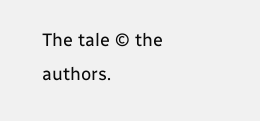The tale © the authors.